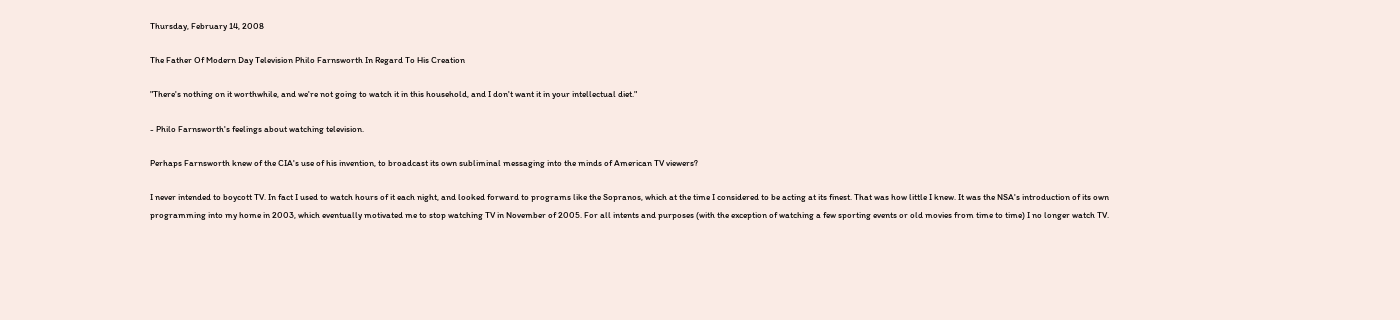Thursday, February 14, 2008

The Father Of Modern Day Television Philo Farnsworth In Regard To His Creation

"There's nothing on it worthwhile, and we're not going to watch it in this household, and I don't want it in your intellectual diet."

- Philo Farnsworth's feelings about watching television.

Perhaps Farnsworth knew of the CIA's use of his invention, to broadcast its own subliminal messaging into the minds of American TV viewers?

I never intended to boycott TV. In fact I used to watch hours of it each night, and looked forward to programs like the Sopranos, which at the time I considered to be acting at its finest. That was how little I knew. It was the NSA's introduction of its own programming into my home in 2003, which eventually motivated me to stop watching TV in November of 2005. For all intents and purposes (with the exception of watching a few sporting events or old movies from time to time) I no longer watch TV.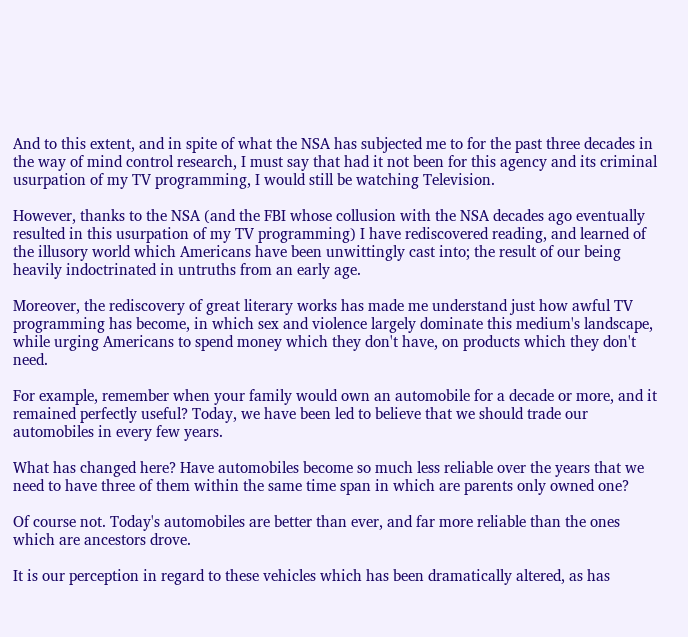And to this extent, and in spite of what the NSA has subjected me to for the past three decades in the way of mind control research, I must say that had it not been for this agency and its criminal usurpation of my TV programming, I would still be watching Television.

However, thanks to the NSA (and the FBI whose collusion with the NSA decades ago eventually resulted in this usurpation of my TV programming) I have rediscovered reading, and learned of the illusory world which Americans have been unwittingly cast into; the result of our being heavily indoctrinated in untruths from an early age.

Moreover, the rediscovery of great literary works has made me understand just how awful TV programming has become, in which sex and violence largely dominate this medium's landscape, while urging Americans to spend money which they don't have, on products which they don't need.

For example, remember when your family would own an automobile for a decade or more, and it remained perfectly useful? Today, we have been led to believe that we should trade our automobiles in every few years.

What has changed here? Have automobiles become so much less reliable over the years that we need to have three of them within the same time span in which are parents only owned one?

Of course not. Today's automobiles are better than ever, and far more reliable than the ones which are ancestors drove.

It is our perception in regard to these vehicles which has been dramatically altered, as has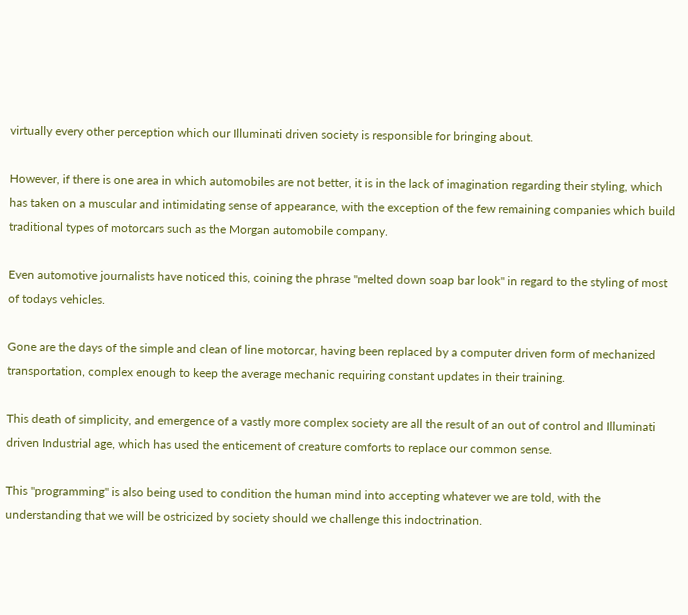virtually every other perception which our Illuminati driven society is responsible for bringing about.

However, if there is one area in which automobiles are not better, it is in the lack of imagination regarding their styling, which has taken on a muscular and intimidating sense of appearance, with the exception of the few remaining companies which build traditional types of motorcars such as the Morgan automobile company.

Even automotive journalists have noticed this, coining the phrase "melted down soap bar look" in regard to the styling of most of todays vehicles.

Gone are the days of the simple and clean of line motorcar, having been replaced by a computer driven form of mechanized transportation, complex enough to keep the average mechanic requiring constant updates in their training.

This death of simplicity, and emergence of a vastly more complex society are all the result of an out of control and Illuminati driven Industrial age, which has used the enticement of creature comforts to replace our common sense.

This "programming" is also being used to condition the human mind into accepting whatever we are told, with the understanding that we will be ostricized by society should we challenge this indoctrination.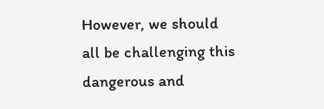However, we should all be challenging this dangerous and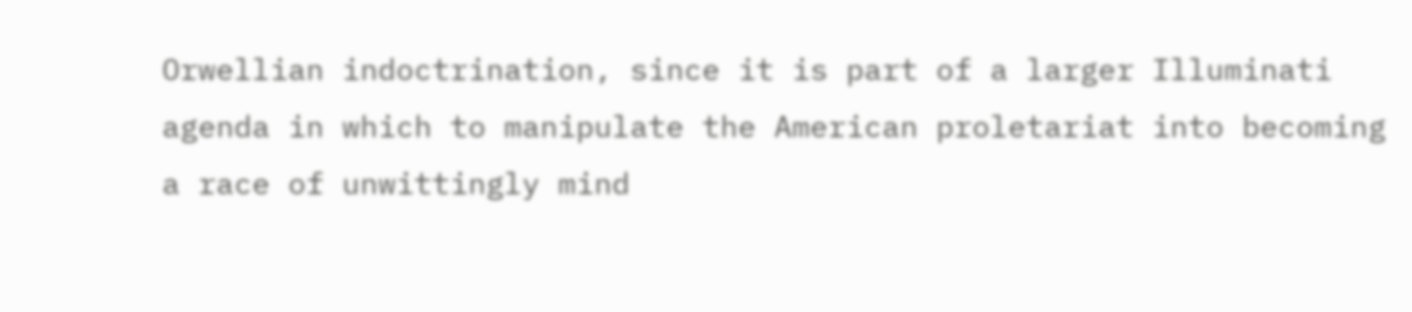Orwellian indoctrination, since it is part of a larger Illuminati agenda in which to manipulate the American proletariat into becoming a race of unwittingly mind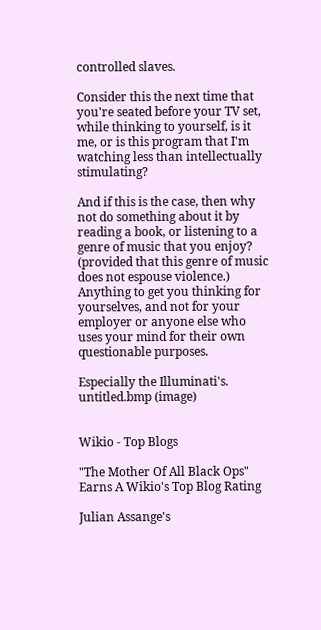controlled slaves.

Consider this the next time that you're seated before your TV set, while thinking to yourself, is it me, or is this program that I'm watching less than intellectually stimulating?

And if this is the case, then why not do something about it by reading a book, or listening to a genre of music that you enjoy? (provided that this genre of music does not espouse violence.) Anything to get you thinking for yourselves, and not for your employer or anyone else who uses your mind for their own questionable purposes.

Especially the Illuminati's.
untitled.bmp (image)


Wikio - Top Blogs

"The Mother Of All Black Ops" Earns A Wikio's Top Blog Rating

Julian Assange's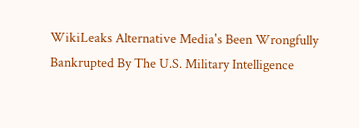WikiLeaks Alternative Media's Been Wrongfully Bankrupted By The U.S. Military Intelligence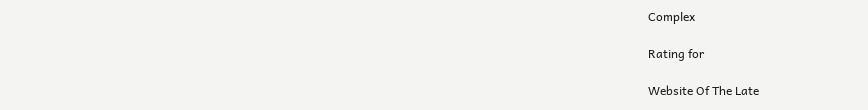Complex

Rating for

Website Of The Late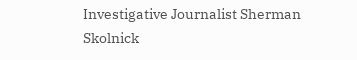Investigative Journalist Sherman Skolnick